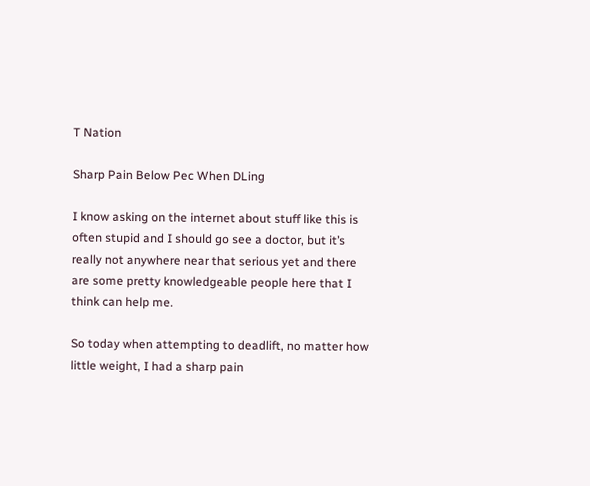T Nation

Sharp Pain Below Pec When DLing

I know asking on the internet about stuff like this is often stupid and I should go see a doctor, but it’s really not anywhere near that serious yet and there are some pretty knowledgeable people here that I think can help me.

So today when attempting to deadlift, no matter how little weight, I had a sharp pain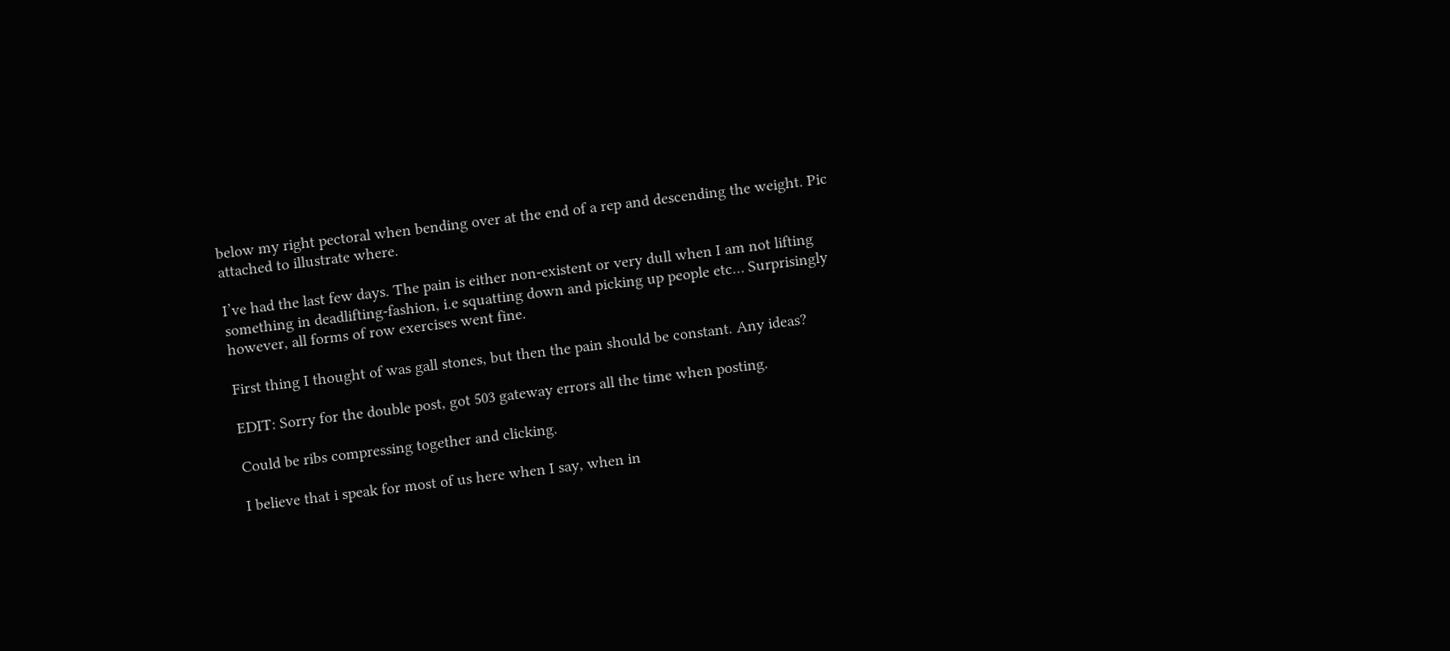below my right pectoral when bending over at the end of a rep and descending the weight. Pic attached to illustrate where.

I’ve had the last few days. The pain is either non-existent or very dull when I am not lifting something in deadlifting-fashion, i.e squatting down and picking up people etc… Surprisingly however, all forms of row exercises went fine.

First thing I thought of was gall stones, but then the pain should be constant. Any ideas?

EDIT: Sorry for the double post, got 503 gateway errors all the time when posting.

Could be ribs compressing together and clicking.

I believe that i speak for most of us here when I say, when in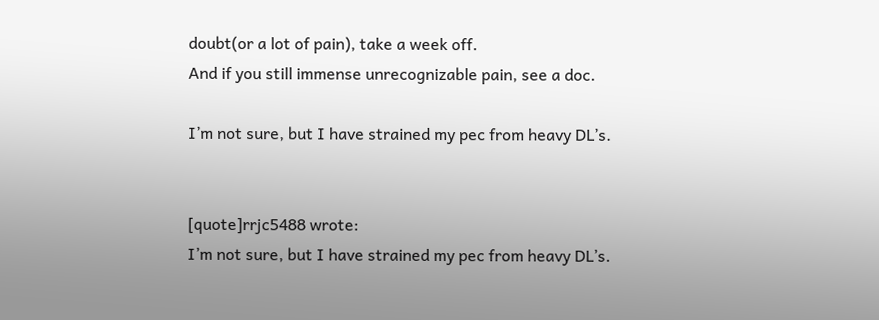doubt(or a lot of pain), take a week off.
And if you still immense unrecognizable pain, see a doc.

I’m not sure, but I have strained my pec from heavy DL’s.


[quote]rrjc5488 wrote:
I’m not sure, but I have strained my pec from heavy DL’s.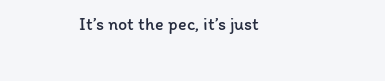It’s not the pec, it’s just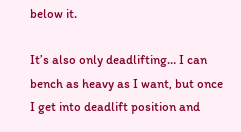below it.

It’s also only deadlifting… I can bench as heavy as I want, but once I get into deadlift position and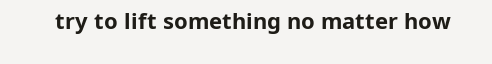try to lift something no matter how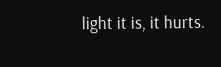light it is, it hurts.